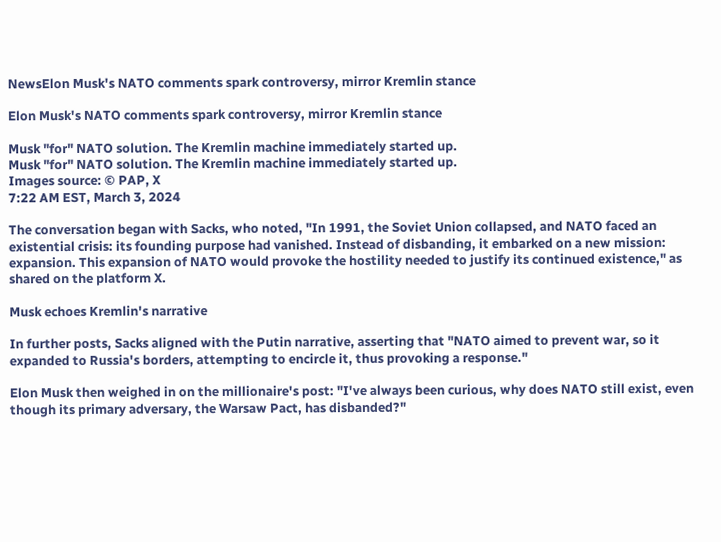NewsElon Musk's NATO comments spark controversy, mirror Kremlin stance

Elon Musk's NATO comments spark controversy, mirror Kremlin stance

Musk "for" NATO solution. The Kremlin machine immediately started up.
Musk "for" NATO solution. The Kremlin machine immediately started up.
Images source: © PAP, X
7:22 AM EST, March 3, 2024

The conversation began with Sacks, who noted, "In 1991, the Soviet Union collapsed, and NATO faced an existential crisis: its founding purpose had vanished. Instead of disbanding, it embarked on a new mission: expansion. This expansion of NATO would provoke the hostility needed to justify its continued existence," as shared on the platform X.

Musk echoes Kremlin's narrative

In further posts, Sacks aligned with the Putin narrative, asserting that "NATO aimed to prevent war, so it expanded to Russia's borders, attempting to encircle it, thus provoking a response."

Elon Musk then weighed in on the millionaire's post: "I've always been curious, why does NATO still exist, even though its primary adversary, the Warsaw Pact, has disbanded?"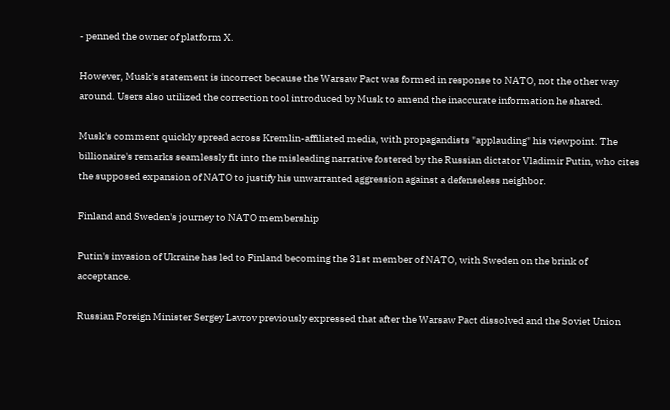- penned the owner of platform X.

However, Musk's statement is incorrect because the Warsaw Pact was formed in response to NATO, not the other way around. Users also utilized the correction tool introduced by Musk to amend the inaccurate information he shared.

Musk's comment quickly spread across Kremlin-affiliated media, with propagandists "applauding" his viewpoint. The billionaire's remarks seamlessly fit into the misleading narrative fostered by the Russian dictator Vladimir Putin, who cites the supposed expansion of NATO to justify his unwarranted aggression against a defenseless neighbor.

Finland and Sweden's journey to NATO membership

Putin's invasion of Ukraine has led to Finland becoming the 31st member of NATO, with Sweden on the brink of acceptance.

Russian Foreign Minister Sergey Lavrov previously expressed that after the Warsaw Pact dissolved and the Soviet Union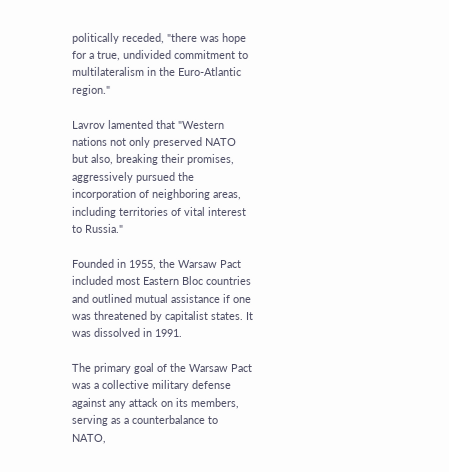politically receded, "there was hope for a true, undivided commitment to multilateralism in the Euro-Atlantic region."

Lavrov lamented that "Western nations not only preserved NATO but also, breaking their promises, aggressively pursued the incorporation of neighboring areas, including territories of vital interest to Russia."

Founded in 1955, the Warsaw Pact included most Eastern Bloc countries and outlined mutual assistance if one was threatened by capitalist states. It was dissolved in 1991.

The primary goal of the Warsaw Pact was a collective military defense against any attack on its members, serving as a counterbalance to NATO,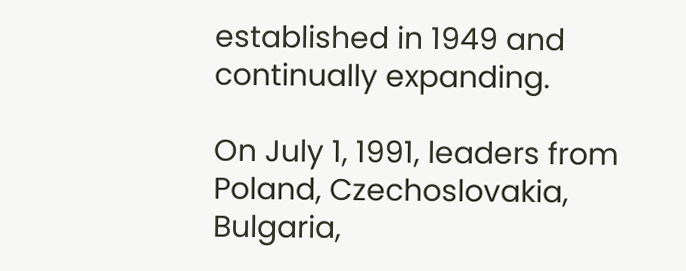established in 1949 and continually expanding.

On July 1, 1991, leaders from Poland, Czechoslovakia, Bulgaria,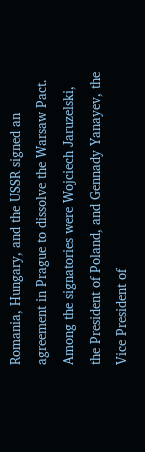Romania, Hungary, and the USSR signed an agreement in Prague to dissolve the Warsaw Pact. Among the signatories were Wojciech Jaruzelski, the President of Poland, and Gennady Yanayev, the Vice President of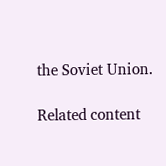the Soviet Union.

Related content